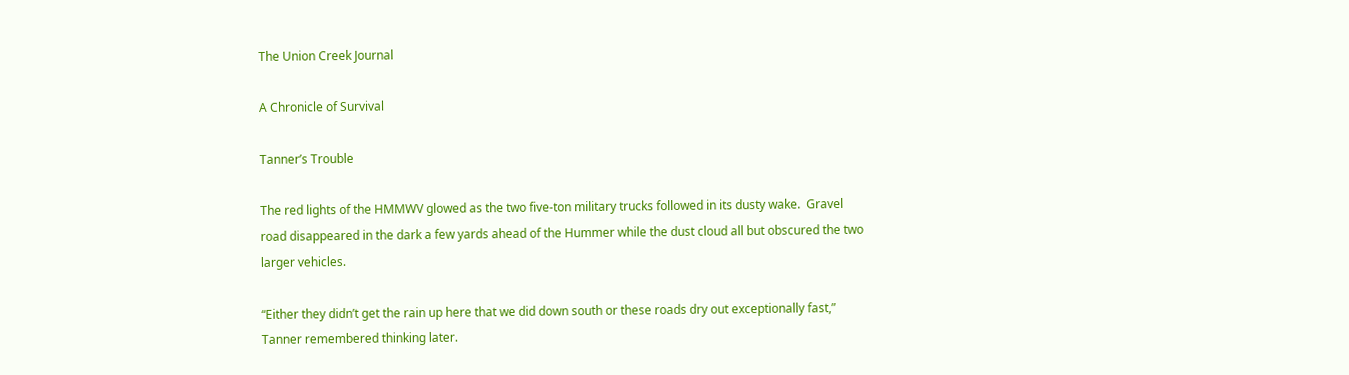The Union Creek Journal

A Chronicle of Survival

Tanner’s Trouble

The red lights of the HMMWV glowed as the two five-ton military trucks followed in its dusty wake.  Gravel road disappeared in the dark a few yards ahead of the Hummer while the dust cloud all but obscured the two larger vehicles.

“Either they didn’t get the rain up here that we did down south or these roads dry out exceptionally fast,” Tanner remembered thinking later.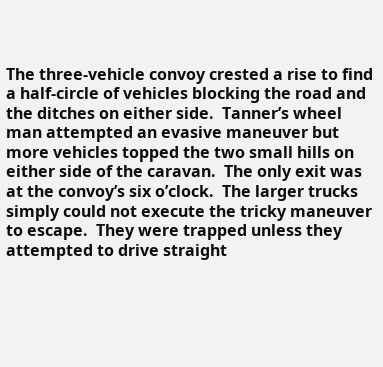The three-vehicle convoy crested a rise to find a half-circle of vehicles blocking the road and the ditches on either side.  Tanner’s wheel man attempted an evasive maneuver but more vehicles topped the two small hills on either side of the caravan.  The only exit was at the convoy’s six o’clock.  The larger trucks simply could not execute the tricky maneuver to escape.  They were trapped unless they attempted to drive straight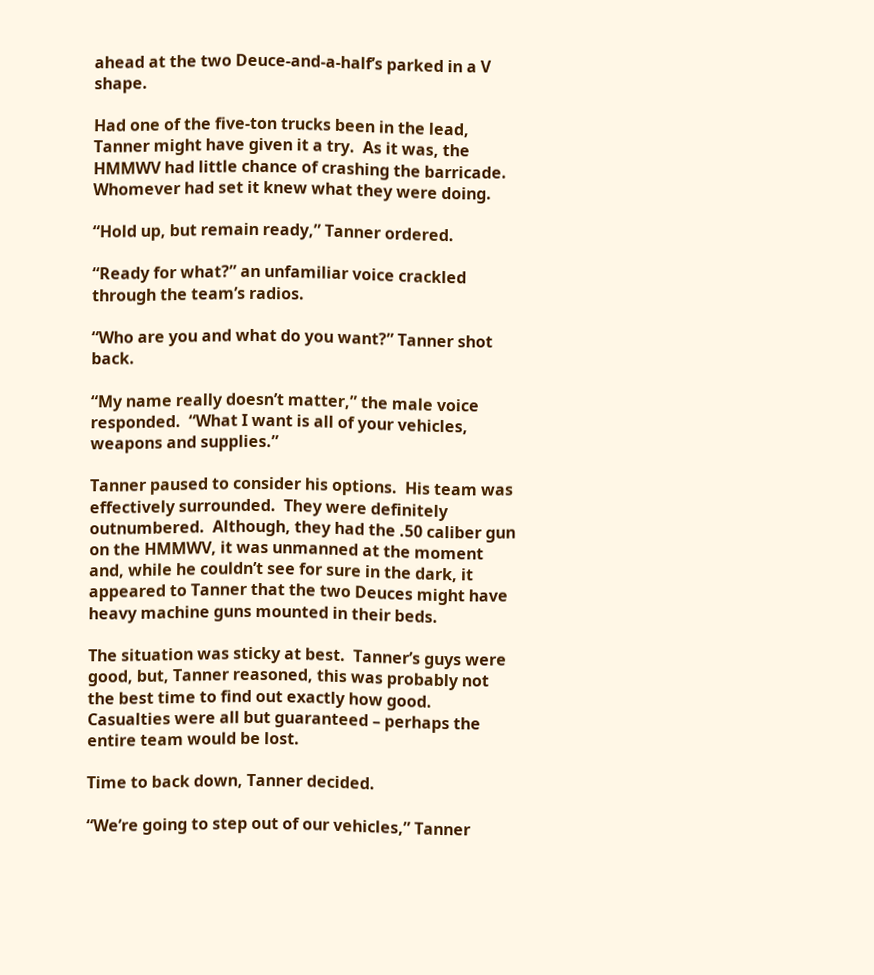ahead at the two Deuce-and-a-half’s parked in a V shape.

Had one of the five-ton trucks been in the lead, Tanner might have given it a try.  As it was, the HMMWV had little chance of crashing the barricade.  Whomever had set it knew what they were doing.

“Hold up, but remain ready,” Tanner ordered.

“Ready for what?” an unfamiliar voice crackled through the team’s radios.

“Who are you and what do you want?” Tanner shot back.

“My name really doesn’t matter,” the male voice responded.  “What I want is all of your vehicles, weapons and supplies.”

Tanner paused to consider his options.  His team was effectively surrounded.  They were definitely outnumbered.  Although, they had the .50 caliber gun on the HMMWV, it was unmanned at the moment and, while he couldn’t see for sure in the dark, it appeared to Tanner that the two Deuces might have heavy machine guns mounted in their beds.

The situation was sticky at best.  Tanner’s guys were good, but, Tanner reasoned, this was probably not the best time to find out exactly how good.  Casualties were all but guaranteed – perhaps the entire team would be lost.

Time to back down, Tanner decided.

“We’re going to step out of our vehicles,” Tanner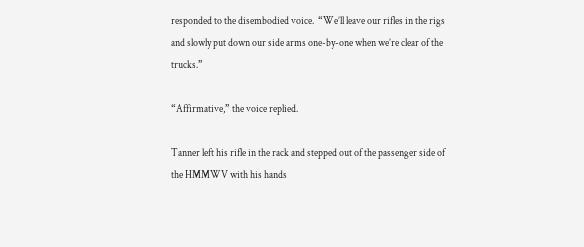responded to the disembodied voice.  “We’ll leave our rifles in the rigs and slowly put down our side arms one-by-one when we’re clear of the trucks.”

“Affirmative,” the voice replied.

Tanner left his rifle in the rack and stepped out of the passenger side of the HMMWV with his hands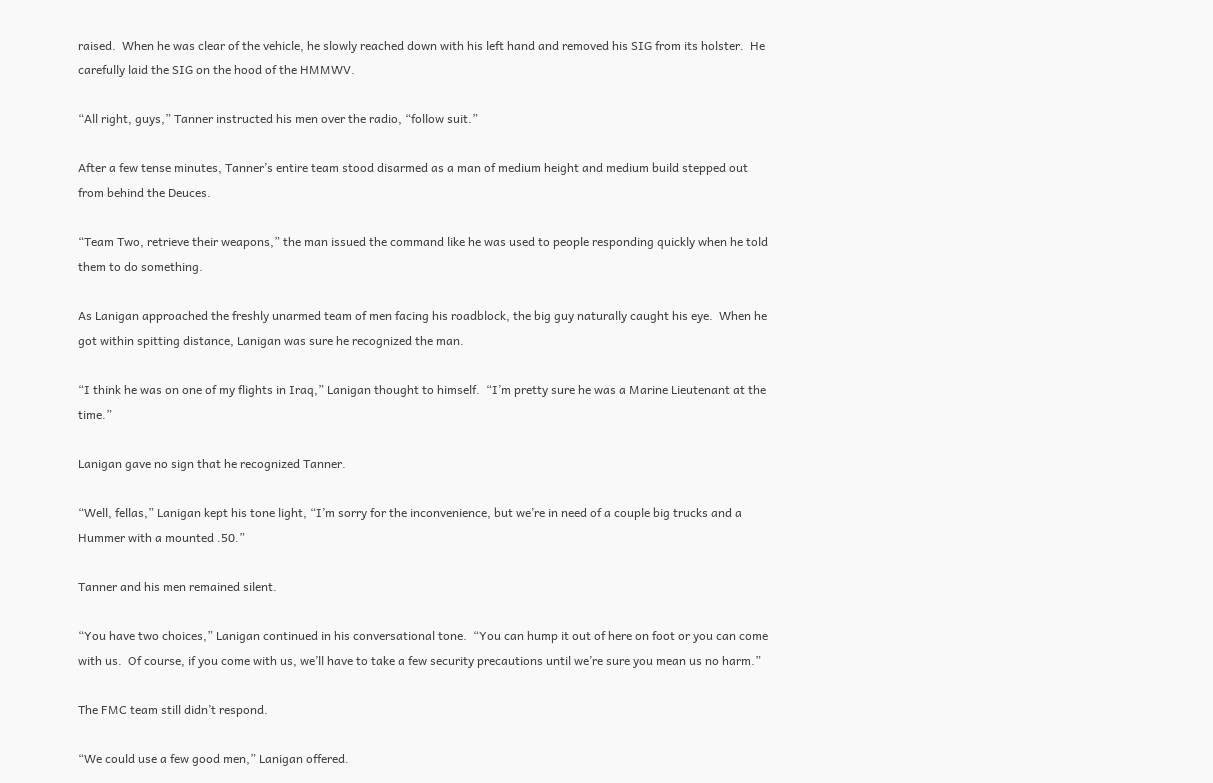raised.  When he was clear of the vehicle, he slowly reached down with his left hand and removed his SIG from its holster.  He carefully laid the SIG on the hood of the HMMWV.

“All right, guys,” Tanner instructed his men over the radio, “follow suit.”

After a few tense minutes, Tanner’s entire team stood disarmed as a man of medium height and medium build stepped out from behind the Deuces.

“Team Two, retrieve their weapons,” the man issued the command like he was used to people responding quickly when he told them to do something.

As Lanigan approached the freshly unarmed team of men facing his roadblock, the big guy naturally caught his eye.  When he got within spitting distance, Lanigan was sure he recognized the man.

“I think he was on one of my flights in Iraq,” Lanigan thought to himself.  “I’m pretty sure he was a Marine Lieutenant at the time.”

Lanigan gave no sign that he recognized Tanner.

“Well, fellas,” Lanigan kept his tone light, “I’m sorry for the inconvenience, but we’re in need of a couple big trucks and a Hummer with a mounted .50.”

Tanner and his men remained silent.

“You have two choices,” Lanigan continued in his conversational tone.  “You can hump it out of here on foot or you can come with us.  Of course, if you come with us, we’ll have to take a few security precautions until we’re sure you mean us no harm.”

The FMC team still didn’t respond.

“We could use a few good men,” Lanigan offered.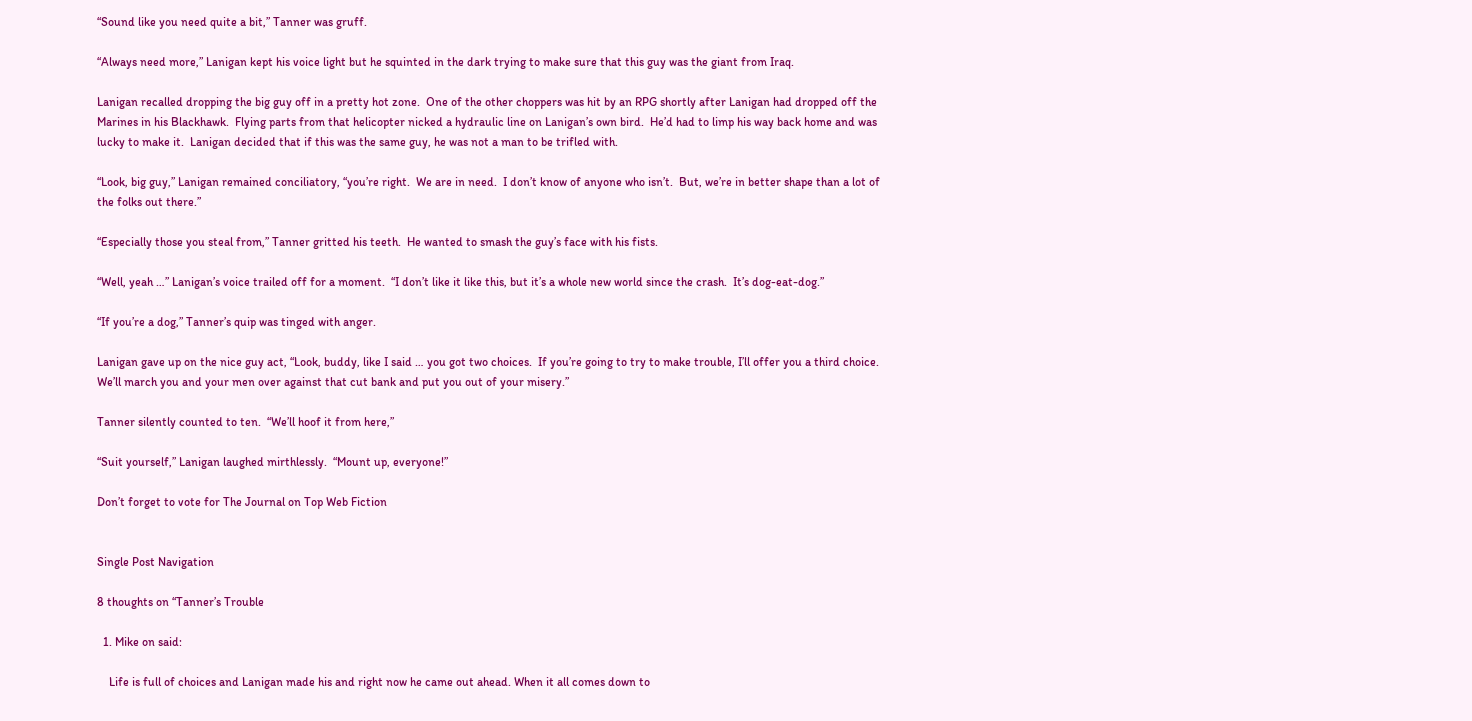“Sound like you need quite a bit,” Tanner was gruff.

“Always need more,” Lanigan kept his voice light but he squinted in the dark trying to make sure that this guy was the giant from Iraq.

Lanigan recalled dropping the big guy off in a pretty hot zone.  One of the other choppers was hit by an RPG shortly after Lanigan had dropped off the Marines in his Blackhawk.  Flying parts from that helicopter nicked a hydraulic line on Lanigan’s own bird.  He’d had to limp his way back home and was lucky to make it.  Lanigan decided that if this was the same guy, he was not a man to be trifled with.

“Look, big guy,” Lanigan remained conciliatory, “you’re right.  We are in need.  I don’t know of anyone who isn’t.  But, we’re in better shape than a lot of the folks out there.”

“Especially those you steal from,” Tanner gritted his teeth.  He wanted to smash the guy’s face with his fists.

“Well, yeah …” Lanigan’s voice trailed off for a moment.  “I don’t like it like this, but it’s a whole new world since the crash.  It’s dog-eat-dog.”

“If you’re a dog,” Tanner’s quip was tinged with anger.

Lanigan gave up on the nice guy act, “Look, buddy, like I said … you got two choices.  If you’re going to try to make trouble, I’ll offer you a third choice.  We’ll march you and your men over against that cut bank and put you out of your misery.”

Tanner silently counted to ten.  “We’ll hoof it from here,”

“Suit yourself,” Lanigan laughed mirthlessly.  “Mount up, everyone!”

Don’t forget to vote for The Journal on Top Web Fiction


Single Post Navigation

8 thoughts on “Tanner’s Trouble

  1. Mike on said:

    Life is full of choices and Lanigan made his and right now he came out ahead. When it all comes down to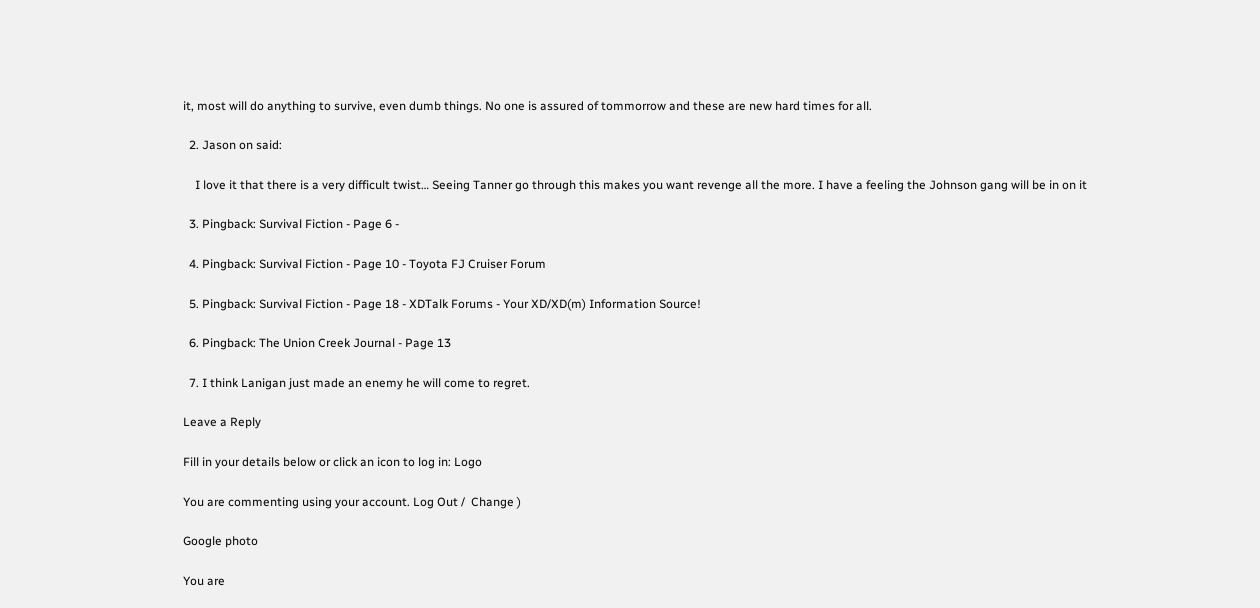it, most will do anything to survive, even dumb things. No one is assured of tommorrow and these are new hard times for all.

  2. Jason on said:

    I love it that there is a very difficult twist… Seeing Tanner go through this makes you want revenge all the more. I have a feeling the Johnson gang will be in on it

  3. Pingback: Survival Fiction - Page 6 -

  4. Pingback: Survival Fiction - Page 10 - Toyota FJ Cruiser Forum

  5. Pingback: Survival Fiction - Page 18 - XDTalk Forums - Your XD/XD(m) Information Source!

  6. Pingback: The Union Creek Journal - Page 13

  7. I think Lanigan just made an enemy he will come to regret.

Leave a Reply

Fill in your details below or click an icon to log in: Logo

You are commenting using your account. Log Out /  Change )

Google photo

You are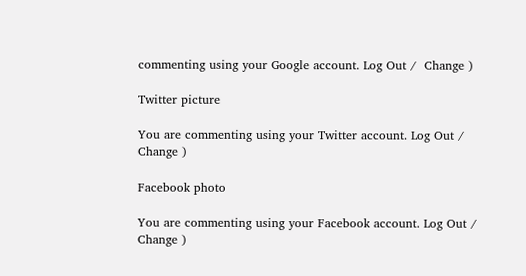commenting using your Google account. Log Out /  Change )

Twitter picture

You are commenting using your Twitter account. Log Out /  Change )

Facebook photo

You are commenting using your Facebook account. Log Out /  Change )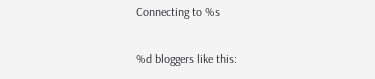Connecting to %s

%d bloggers like this: